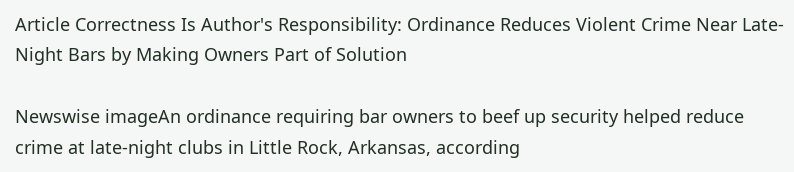Article Correctness Is Author's Responsibility: Ordinance Reduces Violent Crime Near Late-Night Bars by Making Owners Part of Solution

Newswise imageAn ordinance requiring bar owners to beef up security helped reduce crime at late-night clubs in Little Rock, Arkansas, according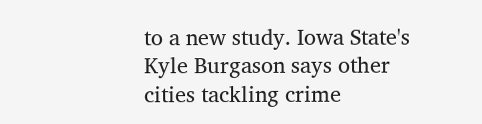to a new study. Iowa State's Kyle Burgason says other cities tackling crime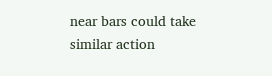near bars could take similar action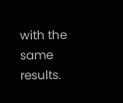with the same results.